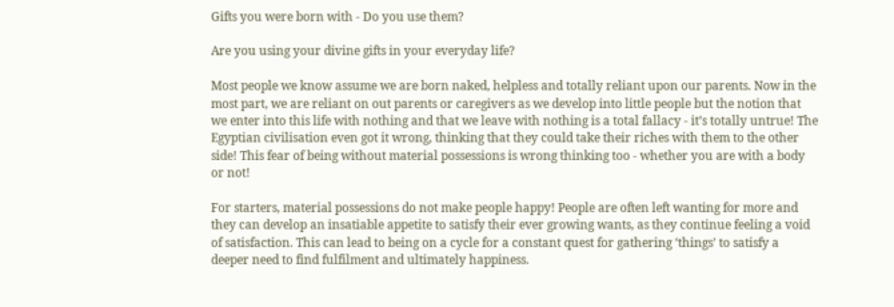Gifts you were born with - Do you use them?

Are you using your divine gifts in your everyday life?

Most people we know assume we are born naked, helpless and totally reliant upon our parents. Now in the most part, we are reliant on out parents or caregivers as we develop into little people but the notion that we enter into this life with nothing and that we leave with nothing is a total fallacy - it’s totally untrue! The Egyptian civilisation even got it wrong, thinking that they could take their riches with them to the other side! This fear of being without material possessions is wrong thinking too - whether you are with a body or not!

For starters, material possessions do not make people happy! People are often left wanting for more and they can develop an insatiable appetite to satisfy their ever growing wants, as they continue feeling a void of satisfaction. This can lead to being on a cycle for a constant quest for gathering ‘things’ to satisfy a deeper need to find fulfilment and ultimately happiness.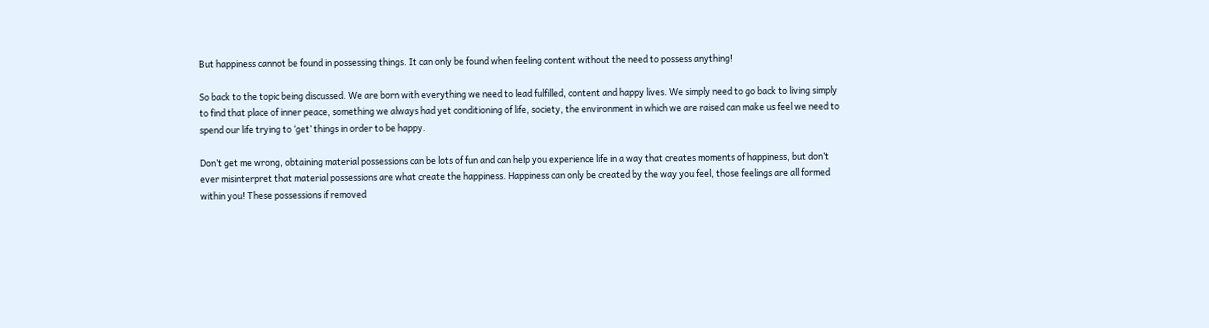But happiness cannot be found in possessing things. It can only be found when feeling content without the need to possess anything!

So back to the topic being discussed. We are born with everything we need to lead fulfilled, content and happy lives. We simply need to go back to living simply to find that place of inner peace, something we always had yet conditioning of life, society, the environment in which we are raised can make us feel we need to spend our life trying to ‘get’ things in order to be happy.

Don’t get me wrong, obtaining material possessions can be lots of fun and can help you experience life in a way that creates moments of happiness, but don’t ever misinterpret that material possessions are what create the happiness. Happiness can only be created by the way you feel, those feelings are all formed within you! These possessions if removed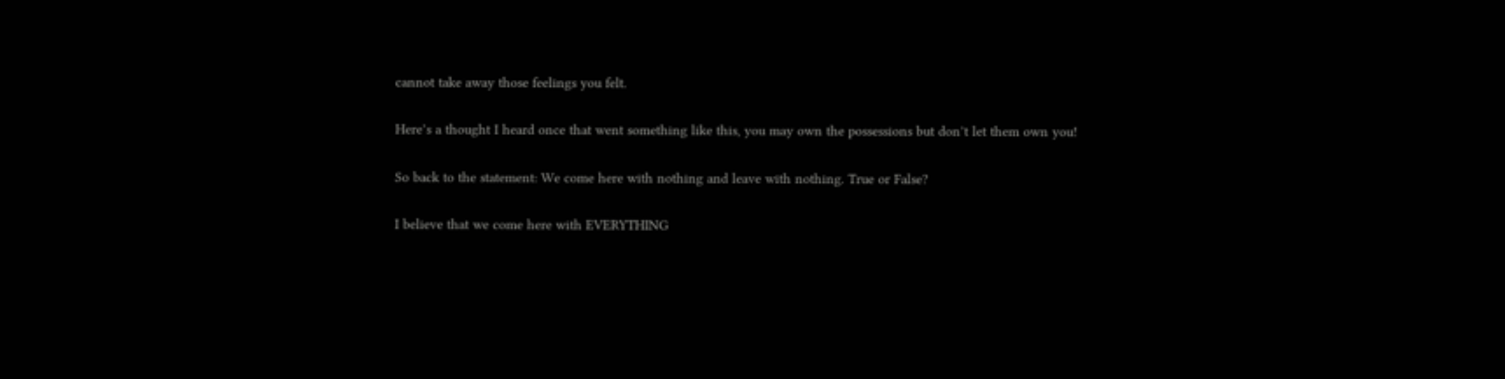cannot take away those feelings you felt.

Here’s a thought I heard once that went something like this, you may own the possessions but don’t let them own you!

So back to the statement: We come here with nothing and leave with nothing. True or False?

I believe that we come here with EVERYTHING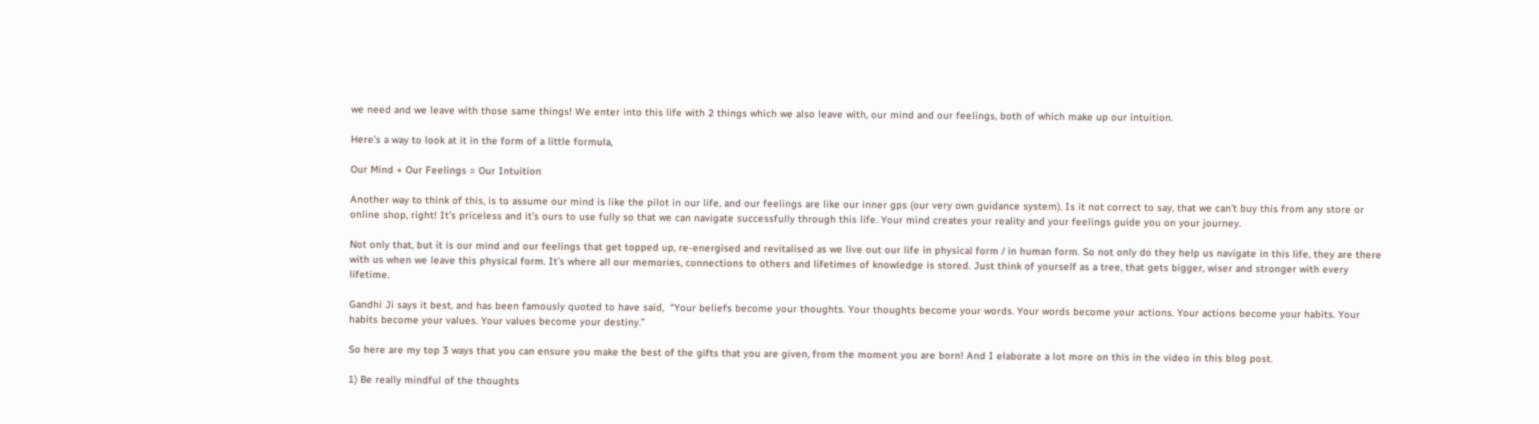we need and we leave with those same things! We enter into this life with 2 things which we also leave with, our mind and our feelings, both of which make up our intuition.

Here’s a way to look at it in the form of a little formula,

Our Mind + Our Feelings = Our Intuition

Another way to think of this, is to assume our mind is like the pilot in our life, and our feelings are like our inner gps (our very own guidance system). Is it not correct to say, that we can’t buy this from any store or online shop, right! It’s priceless and it’s ours to use fully so that we can navigate successfully through this life. Your mind creates your reality and your feelings guide you on your journey.

Not only that, but it is our mind and our feelings that get topped up, re-energised and revitalised as we live out our life in physical form / in human form. So not only do they help us navigate in this life, they are there with us when we leave this physical form. It’s where all our memories, connections to others and lifetimes of knowledge is stored. Just think of yourself as a tree, that gets bigger, wiser and stronger with every lifetime.

Gandhi Ji says it best, and has been famously quoted to have said,  “Your beliefs become your thoughts. Your thoughts become your words. Your words become your actions. Your actions become your habits. Your habits become your values. Your values become your destiny.”

So here are my top 3 ways that you can ensure you make the best of the gifts that you are given, from the moment you are born! And I elaborate a lot more on this in the video in this blog post.

1) Be really mindful of the thoughts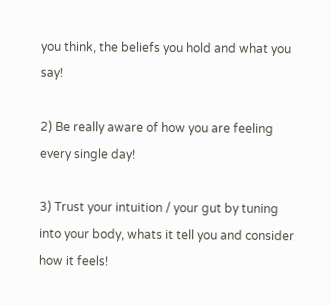you think, the beliefs you hold and what you say!

2) Be really aware of how you are feeling every single day!

3) Trust your intuition / your gut by tuning into your body, whats it tell you and consider how it feels!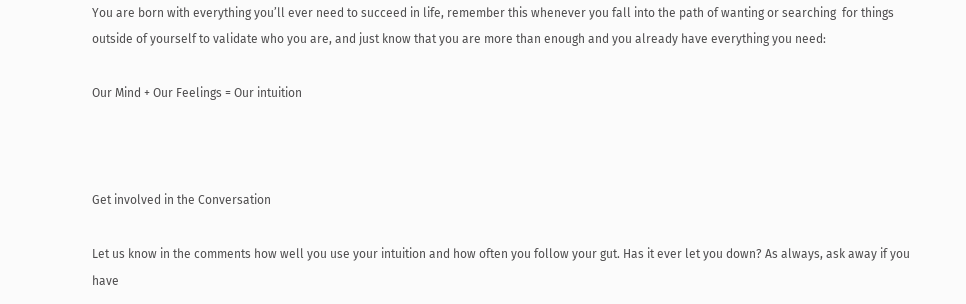You are born with everything you’ll ever need to succeed in life, remember this whenever you fall into the path of wanting or searching  for things outside of yourself to validate who you are, and just know that you are more than enough and you already have everything you need:

Our Mind + Our Feelings = Our intuition



Get involved in the Conversation

Let us know in the comments how well you use your intuition and how often you follow your gut. Has it ever let you down? As always, ask away if you have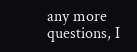any more questions, I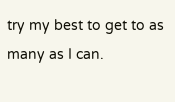try my best to get to as many as I can.